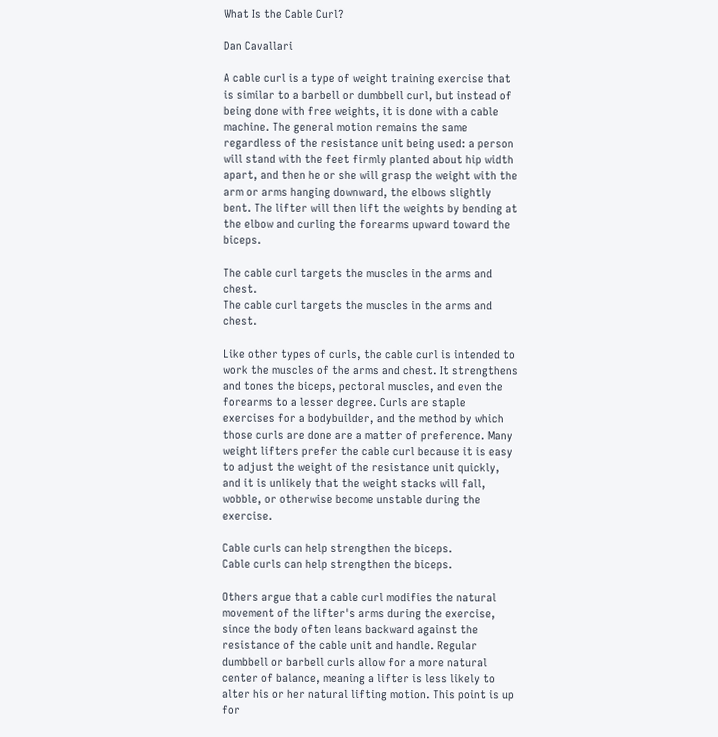What Is the Cable Curl?

Dan Cavallari

A cable curl is a type of weight training exercise that is similar to a barbell or dumbbell curl, but instead of being done with free weights, it is done with a cable machine. The general motion remains the same regardless of the resistance unit being used: a person will stand with the feet firmly planted about hip width apart, and then he or she will grasp the weight with the arm or arms hanging downward, the elbows slightly bent. The lifter will then lift the weights by bending at the elbow and curling the forearms upward toward the biceps.

The cable curl targets the muscles in the arms and chest.
The cable curl targets the muscles in the arms and chest.

Like other types of curls, the cable curl is intended to work the muscles of the arms and chest. It strengthens and tones the biceps, pectoral muscles, and even the forearms to a lesser degree. Curls are staple exercises for a bodybuilder, and the method by which those curls are done are a matter of preference. Many weight lifters prefer the cable curl because it is easy to adjust the weight of the resistance unit quickly, and it is unlikely that the weight stacks will fall, wobble, or otherwise become unstable during the exercise.

Cable curls can help strengthen the biceps.
Cable curls can help strengthen the biceps.

Others argue that a cable curl modifies the natural movement of the lifter's arms during the exercise, since the body often leans backward against the resistance of the cable unit and handle. Regular dumbbell or barbell curls allow for a more natural center of balance, meaning a lifter is less likely to alter his or her natural lifting motion. This point is up for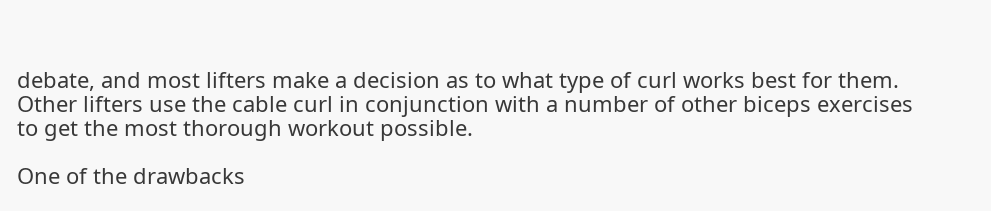debate, and most lifters make a decision as to what type of curl works best for them. Other lifters use the cable curl in conjunction with a number of other biceps exercises to get the most thorough workout possible.

One of the drawbacks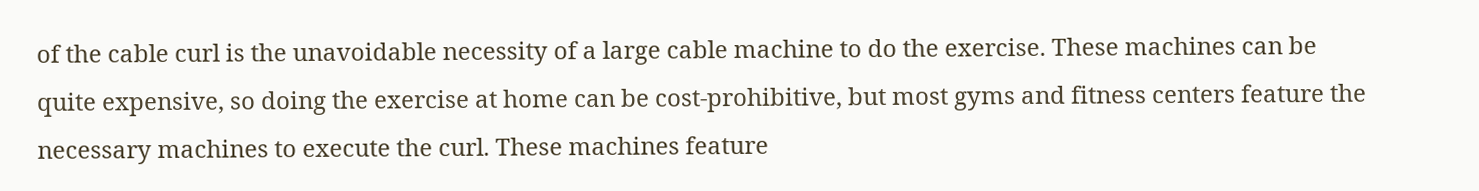of the cable curl is the unavoidable necessity of a large cable machine to do the exercise. These machines can be quite expensive, so doing the exercise at home can be cost-prohibitive, but most gyms and fitness centers feature the necessary machines to execute the curl. These machines feature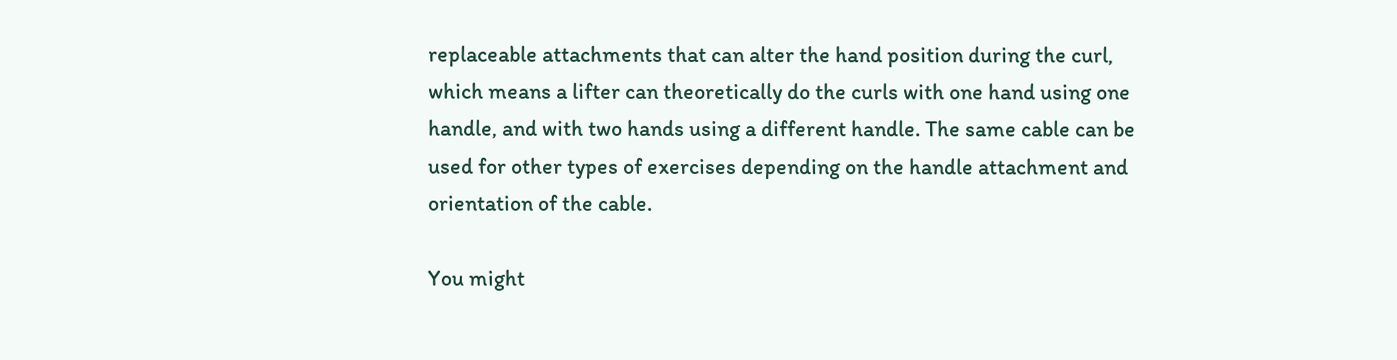replaceable attachments that can alter the hand position during the curl, which means a lifter can theoretically do the curls with one hand using one handle, and with two hands using a different handle. The same cable can be used for other types of exercises depending on the handle attachment and orientation of the cable.

You might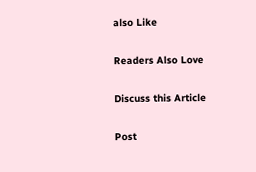also Like

Readers Also Love

Discuss this Article

Post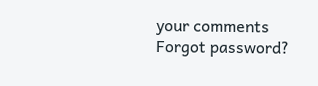your comments
Forgot password?